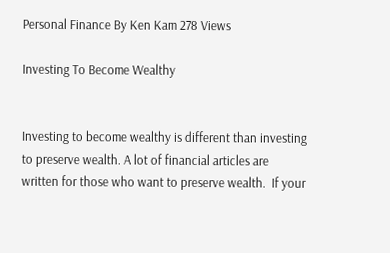Personal Finance By Ken Kam 278 Views

Investing To Become Wealthy


Investing to become wealthy is different than investing to preserve wealth. A lot of financial articles are written for those who want to preserve wealth.  If your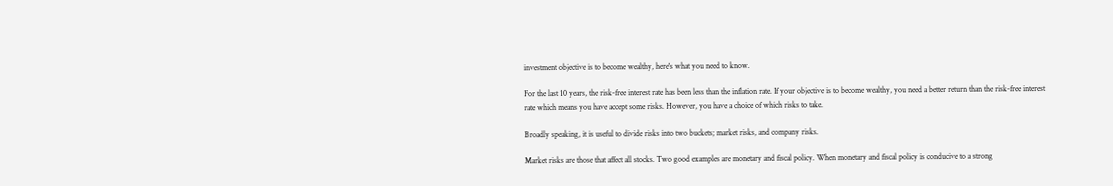investment objective is to become wealthy, here's what you need to know.

For the last 10 years, the risk-free interest rate has been less than the inflation rate. If your objective is to become wealthy, you need a better return than the risk-free interest rate which means you have accept some risks. However, you have a choice of which risks to take.

Broadly speaking, it is useful to divide risks into two buckets; market risks, and company risks.

Market risks are those that affect all stocks. Two good examples are monetary and fiscal policy. When monetary and fiscal policy is conducive to a strong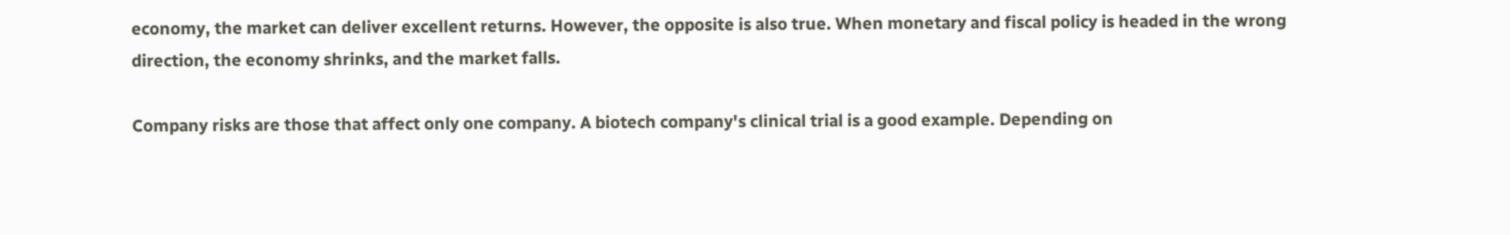economy, the market can deliver excellent returns. However, the opposite is also true. When monetary and fiscal policy is headed in the wrong direction, the economy shrinks, and the market falls.

Company risks are those that affect only one company. A biotech company's clinical trial is a good example. Depending on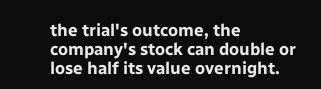the trial's outcome, the company's stock can double or lose half its value overnight.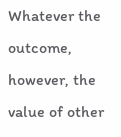Whatever the outcome, however, the value of other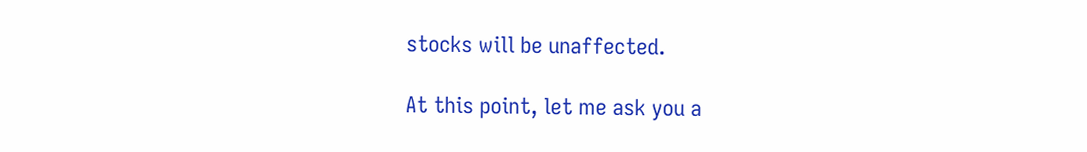stocks will be unaffected.

At this point, let me ask you a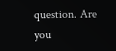question. Are you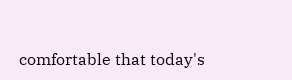comfortable that today's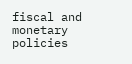fiscal and monetary policies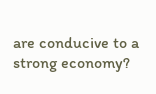are conducive to a strong economy?